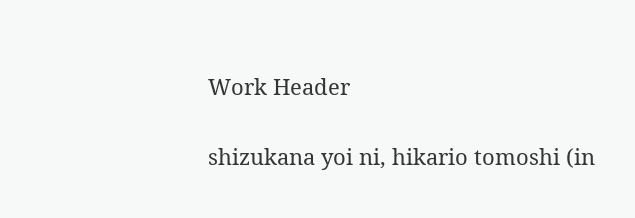Work Header

shizukana yoi ni, hikario tomoshi (in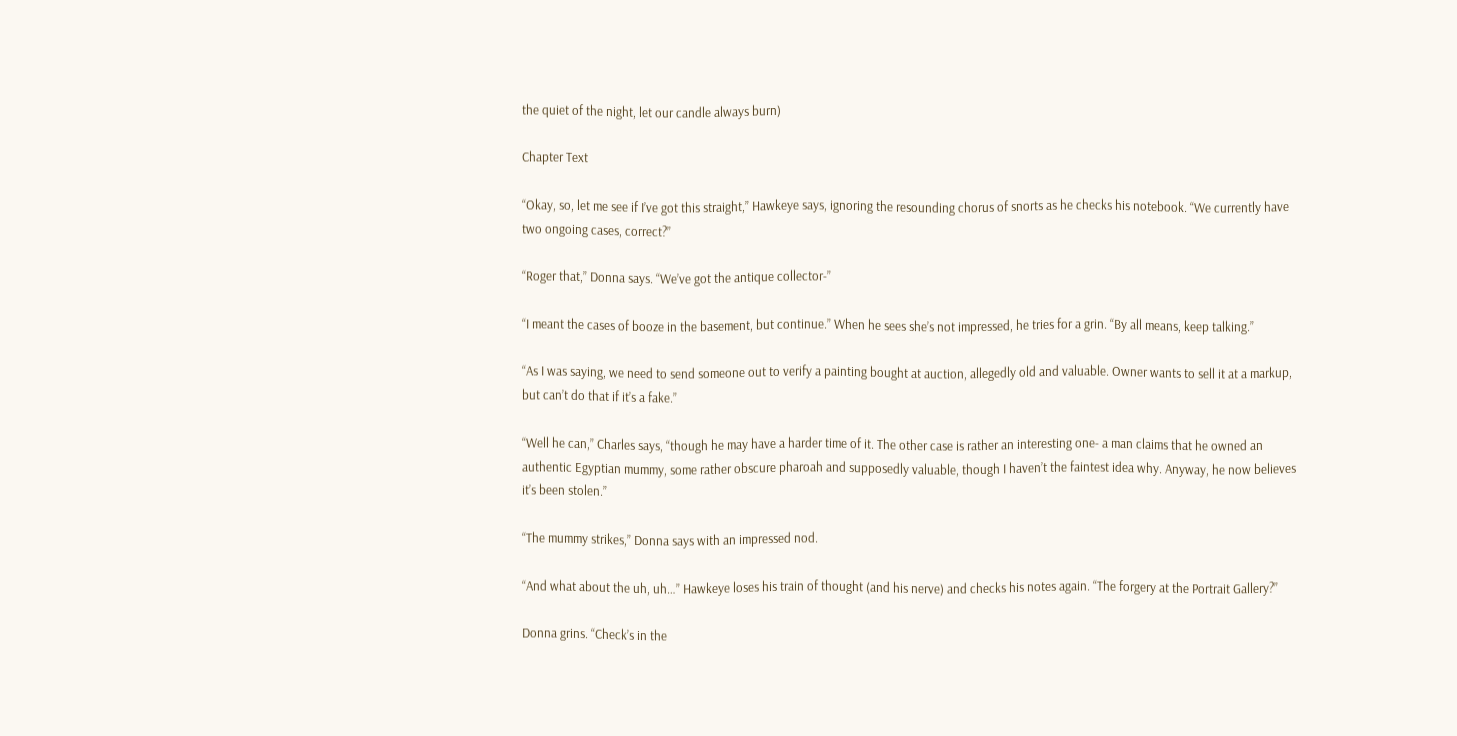the quiet of the night, let our candle always burn)

Chapter Text

“Okay, so, let me see if I’ve got this straight,” Hawkeye says, ignoring the resounding chorus of snorts as he checks his notebook. “We currently have two ongoing cases, correct?”

“Roger that,” Donna says. “We’ve got the antique collector-”

“I meant the cases of booze in the basement, but continue.” When he sees she’s not impressed, he tries for a grin. “By all means, keep talking.”

“As I was saying, we need to send someone out to verify a painting bought at auction, allegedly old and valuable. Owner wants to sell it at a markup, but can’t do that if it’s a fake.”

“Well he can,” Charles says, “though he may have a harder time of it. The other case is rather an interesting one- a man claims that he owned an authentic Egyptian mummy, some rather obscure pharoah and supposedly valuable, though I haven’t the faintest idea why. Anyway, he now believes it’s been stolen.”

“The mummy strikes,” Donna says with an impressed nod.

“And what about the uh, uh…” Hawkeye loses his train of thought (and his nerve) and checks his notes again. “The forgery at the Portrait Gallery?”

Donna grins. “Check’s in the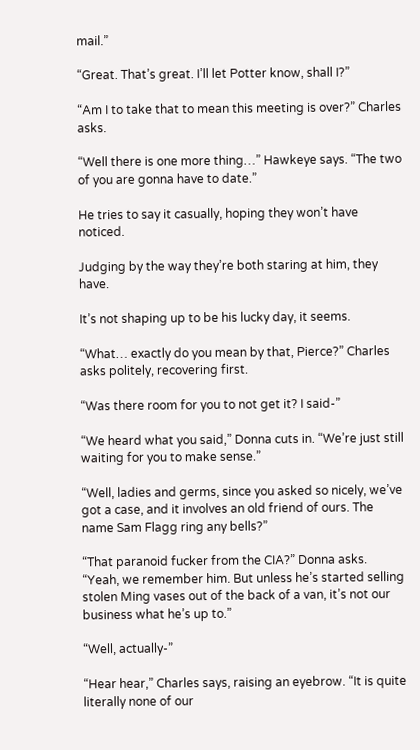mail.”

“Great. That’s great. I’ll let Potter know, shall I?”

“Am I to take that to mean this meeting is over?” Charles asks.

“Well there is one more thing…” Hawkeye says. “The two of you are gonna have to date.”

He tries to say it casually, hoping they won’t have noticed.

Judging by the way they’re both staring at him, they have.

It’s not shaping up to be his lucky day, it seems.

“What… exactly do you mean by that, Pierce?” Charles asks politely, recovering first.

“Was there room for you to not get it? I said-”

“We heard what you said,” Donna cuts in. “We’re just still waiting for you to make sense.”

“Well, ladies and germs, since you asked so nicely, we’ve got a case, and it involves an old friend of ours. The name Sam Flagg ring any bells?”

“That paranoid fucker from the CIA?” Donna asks. “Yeah, we remember him. But unless he’s started selling stolen Ming vases out of the back of a van, it’s not our business what he’s up to.”

“Well, actually-”

“Hear hear,” Charles says, raising an eyebrow. “It is quite literally none of our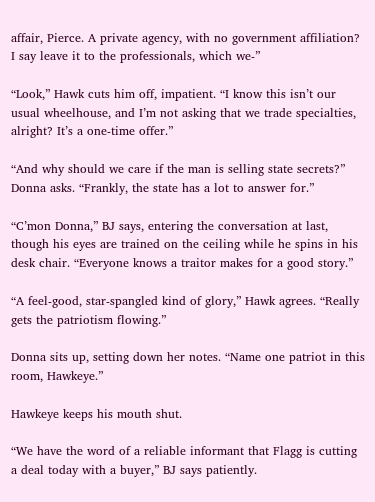affair, Pierce. A private agency, with no government affiliation? I say leave it to the professionals, which we-”

“Look,” Hawk cuts him off, impatient. “I know this isn’t our usual wheelhouse, and I’m not asking that we trade specialties, alright? It’s a one-time offer.”

“And why should we care if the man is selling state secrets?” Donna asks. “Frankly, the state has a lot to answer for.”

“C’mon Donna,” BJ says, entering the conversation at last, though his eyes are trained on the ceiling while he spins in his desk chair. “Everyone knows a traitor makes for a good story.”

“A feel-good, star-spangled kind of glory,” Hawk agrees. “Really gets the patriotism flowing.”

Donna sits up, setting down her notes. “Name one patriot in this room, Hawkeye.”

Hawkeye keeps his mouth shut.

“We have the word of a reliable informant that Flagg is cutting a deal today with a buyer,” BJ says patiently.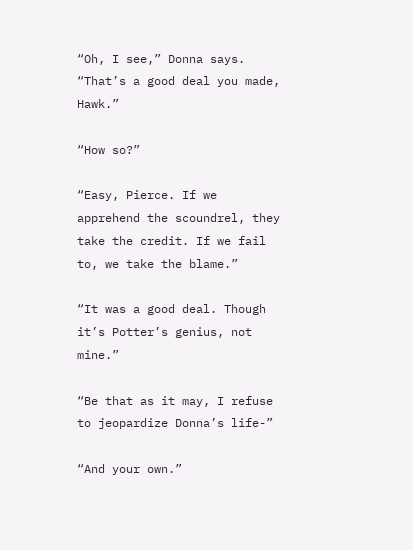“Oh, I see,” Donna says. “That’s a good deal you made, Hawk.”

“How so?”

“Easy, Pierce. If we apprehend the scoundrel, they take the credit. If we fail to, we take the blame.”

“It was a good deal. Though it’s Potter’s genius, not mine.”

“Be that as it may, I refuse to jeopardize Donna’s life-”

“And your own.”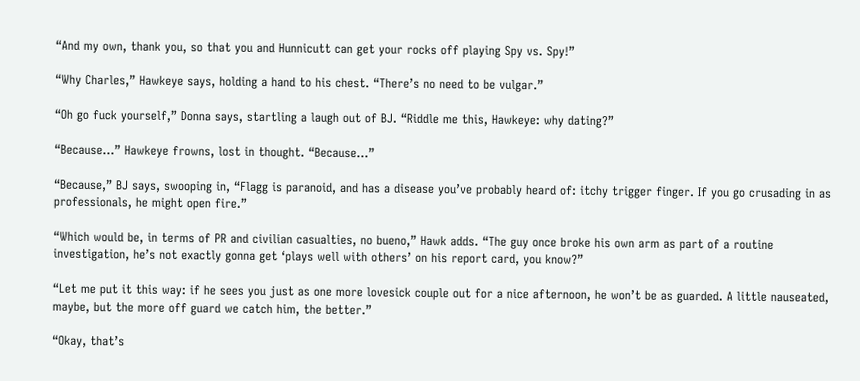“And my own, thank you, so that you and Hunnicutt can get your rocks off playing Spy vs. Spy!”

“Why Charles,” Hawkeye says, holding a hand to his chest. “There’s no need to be vulgar.”

“Oh go fuck yourself,” Donna says, startling a laugh out of BJ. “Riddle me this, Hawkeye: why dating?”

“Because…” Hawkeye frowns, lost in thought. “Because…”

“Because,” BJ says, swooping in, “Flagg is paranoid, and has a disease you’ve probably heard of: itchy trigger finger. If you go crusading in as professionals, he might open fire.”

“Which would be, in terms of PR and civilian casualties, no bueno,” Hawk adds. “The guy once broke his own arm as part of a routine investigation, he’s not exactly gonna get ‘plays well with others’ on his report card, you know?”

“Let me put it this way: if he sees you just as one more lovesick couple out for a nice afternoon, he won’t be as guarded. A little nauseated, maybe, but the more off guard we catch him, the better.”

“Okay, that’s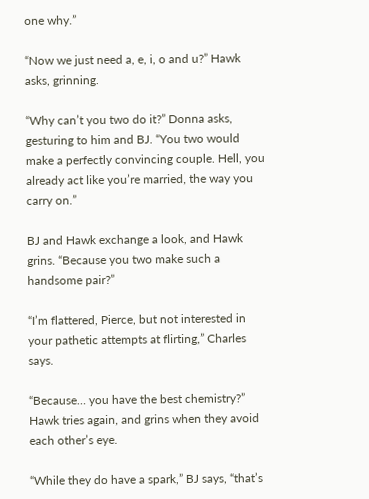one why.”

“Now we just need a, e, i, o and u?” Hawk asks, grinning.

“Why can’t you two do it?” Donna asks, gesturing to him and BJ. “You two would make a perfectly convincing couple. Hell, you already act like you’re married, the way you carry on.”

BJ and Hawk exchange a look, and Hawk grins. “Because you two make such a handsome pair?”

“I’m flattered, Pierce, but not interested in your pathetic attempts at flirting,” Charles says.

“Because… you have the best chemistry?” Hawk tries again, and grins when they avoid each other’s eye.

“While they do have a spark,” BJ says, “that’s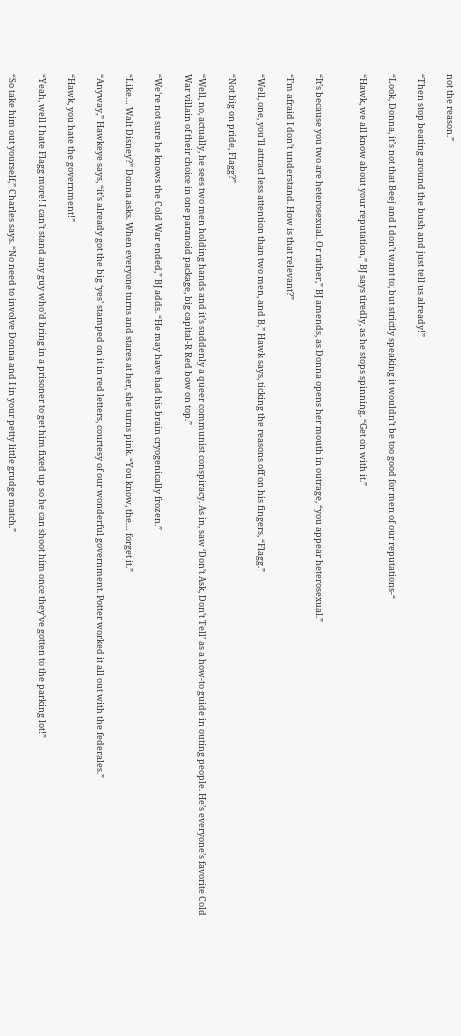not the reason.”

“Then stop beating around the bush and just tell us already!”

“Look, Donna, it’s not that Beej and I don’t want to, but strictly speaking it wouldn’t be too good for men of our reputations-“

“Hawk, we all know about your reputation,” BJ says tiredly, as he stops spinning. “Get on with it.”


“It’s because you two are heterosexual. Or rather,” BJ amends, as Donna opens her mouth in outrage, “you appear heterosexual.”

“I’m afraid I don’t understand. How is that relevant?”

“Well, one, you’ll attract less attention than two men, and B,” Hawk says, ticking the reasons off on his fingers, “Flagg.”

“Not big on pride, Flagg?”

“Well, no, actually, he sees two men holding hands and it’s suddenly a queer communist conspiracy. As in, saw ‘Don’t Ask, Don’t Tell’ as a how-to guide in outing people. He’s everyone’s favorite Cold War villain of their choice in one paranoid package, big capital-R Red bow on top.”

“We’re not sure he knows the Cold War ended,” BJ adds. “He may have had his brain cryogenically frozen.”

“Like… Walt Disney?” Donna asks. When everyone turns and stares at her, she turns pink. “You know, the… forget it.”

“Anyway,” Hawkeye says, “it’s already got the big ‘yes’ stamped on it in red letters, courtesy of our wonderful government. Potter worked it all out with the federales.”

“Hawk, you hate the government!”

“Yeah, well I hate Flagg more! I can’t stand any guy who’d bring in a prisoner to get him fixed up so he can shoot him once they’ve gotten to the parking lot!”

“So take him out yourself,” Charles says. “No need to involve Donna and I in your petty little grudge match.”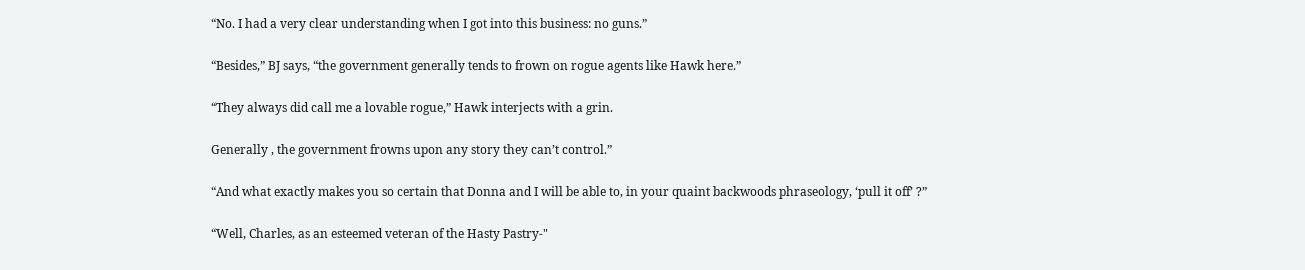“No. I had a very clear understanding when I got into this business: no guns.”

“Besides,” BJ says, “the government generally tends to frown on rogue agents like Hawk here.”

“They always did call me a lovable rogue,” Hawk interjects with a grin.

Generally , the government frowns upon any story they can’t control.”

“And what exactly makes you so certain that Donna and I will be able to, in your quaint backwoods phraseology, ‘pull it off’ ?”

“Well, Charles, as an esteemed veteran of the Hasty Pastry-"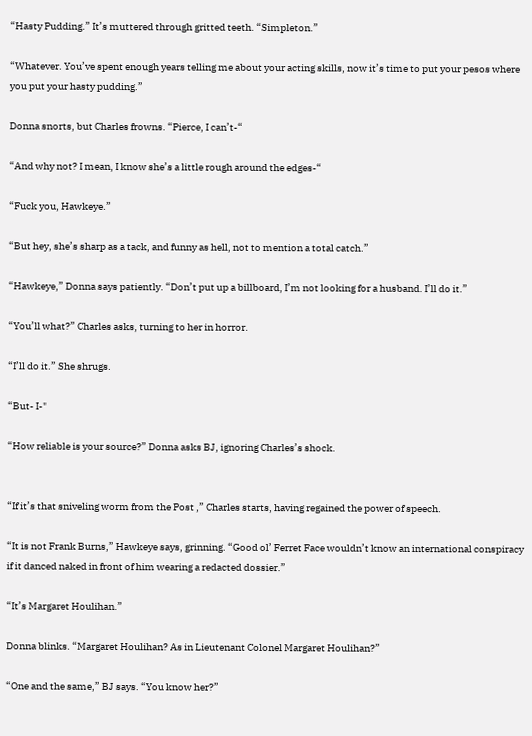“Hasty Pudding.” It’s muttered through gritted teeth. “Simpleton.”

“Whatever. You’ve spent enough years telling me about your acting skills, now it’s time to put your pesos where you put your hasty pudding.”

Donna snorts, but Charles frowns. “Pierce, I can’t-“

“And why not? I mean, I know she’s a little rough around the edges-“

“Fuck you, Hawkeye.”

“But hey, she’s sharp as a tack, and funny as hell, not to mention a total catch.”

“Hawkeye,” Donna says patiently. “Don’t put up a billboard, I’m not looking for a husband. I’ll do it.”

“You’ll what?” Charles asks, turning to her in horror.

“I’ll do it.” She shrugs.

“But- I-"

“How reliable is your source?” Donna asks BJ, ignoring Charles’s shock.


“If it’s that sniveling worm from the Post ,” Charles starts, having regained the power of speech.

“It is not Frank Burns,” Hawkeye says, grinning. “Good ol’ Ferret Face wouldn’t know an international conspiracy if it danced naked in front of him wearing a redacted dossier.”

“It’s Margaret Houlihan.”

Donna blinks. “Margaret Houlihan? As in Lieutenant Colonel Margaret Houlihan?”

“One and the same,” BJ says. “You know her?”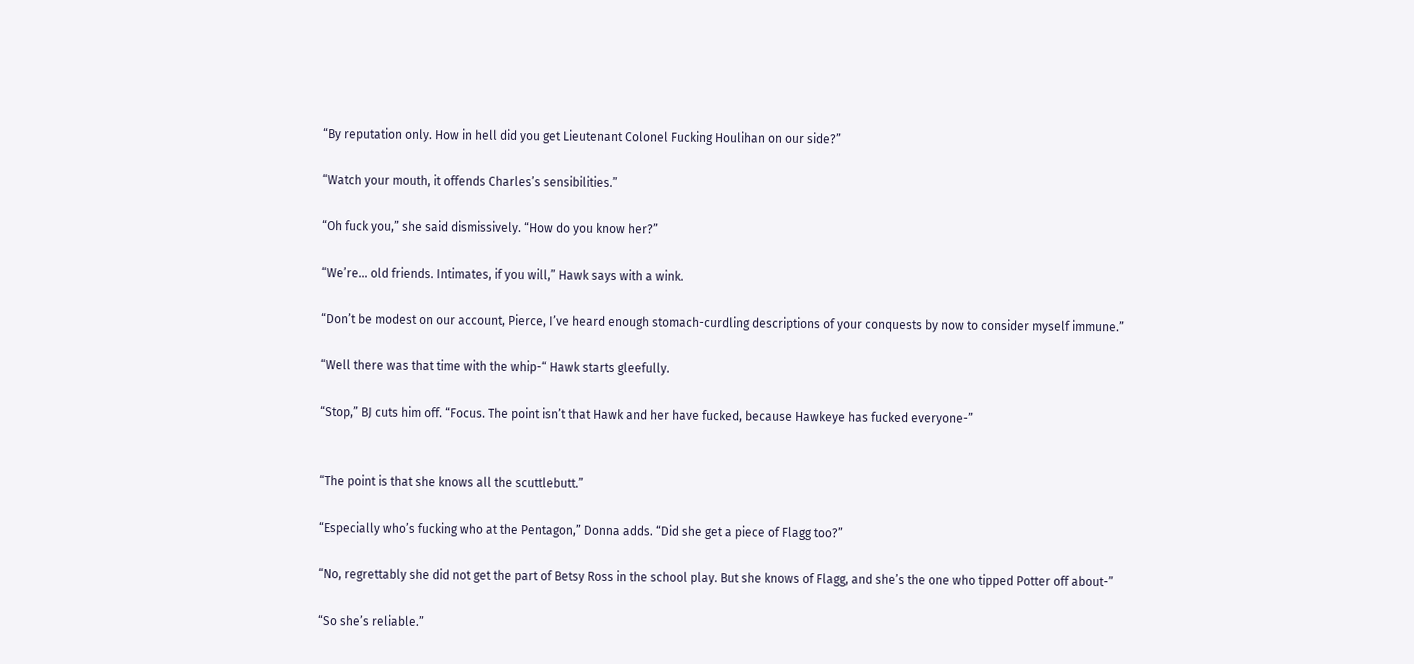“By reputation only. How in hell did you get Lieutenant Colonel Fucking Houlihan on our side?”

“Watch your mouth, it offends Charles’s sensibilities.”

“Oh fuck you,” she said dismissively. “How do you know her?”

“We’re… old friends. Intimates, if you will,” Hawk says with a wink.

“Don’t be modest on our account, Pierce, I’ve heard enough stomach-curdling descriptions of your conquests by now to consider myself immune.”

“Well there was that time with the whip-“ Hawk starts gleefully.

“Stop,” BJ cuts him off. “Focus. The point isn’t that Hawk and her have fucked, because Hawkeye has fucked everyone-”


“The point is that she knows all the scuttlebutt.”

“Especially who’s fucking who at the Pentagon,” Donna adds. “Did she get a piece of Flagg too?”

“No, regrettably she did not get the part of Betsy Ross in the school play. But she knows of Flagg, and she’s the one who tipped Potter off about-”

“So she’s reliable.”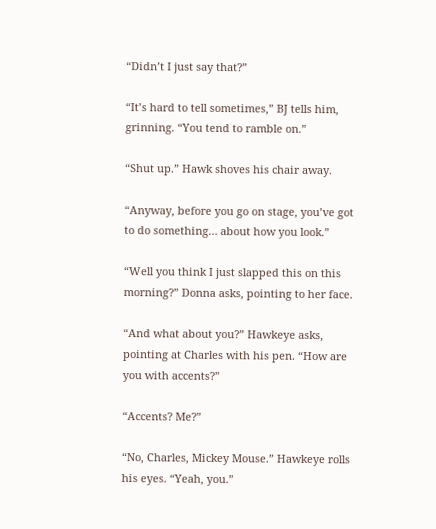“Didn’t I just say that?”

“It’s hard to tell sometimes,” BJ tells him, grinning. “You tend to ramble on.”

“Shut up.” Hawk shoves his chair away.

“Anyway, before you go on stage, you’ve got to do something… about how you look.”

“Well you think I just slapped this on this morning?” Donna asks, pointing to her face.

“And what about you?” Hawkeye asks, pointing at Charles with his pen. “How are you with accents?”

“Accents? Me?”

“No, Charles, Mickey Mouse.” Hawkeye rolls his eyes. “Yeah, you.”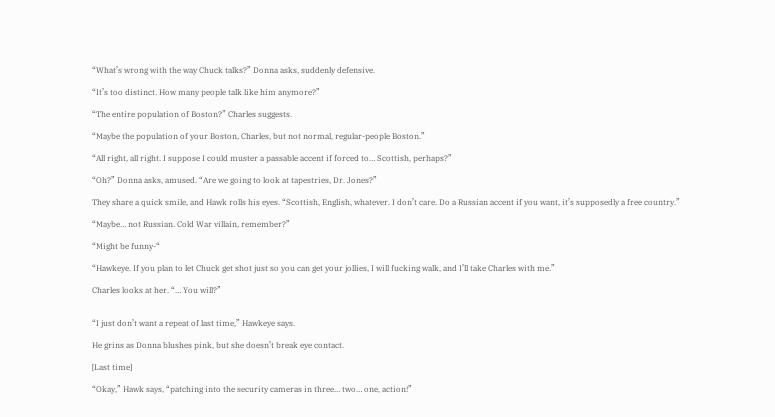“What’s wrong with the way Chuck talks?” Donna asks, suddenly defensive.

“It’s too distinct. How many people talk like him anymore?”

“The entire population of Boston?” Charles suggests.

“Maybe the population of your Boston, Charles, but not normal, regular-people Boston.”

“All right, all right. I suppose I could muster a passable accent if forced to… Scottish, perhaps?”

“Oh?” Donna asks, amused. “Are we going to look at tapestries, Dr. Jones?”

They share a quick smile, and Hawk rolls his eyes. “Scottish, English, whatever. I don’t care. Do a Russian accent if you want, it’s supposedly a free country.”

“Maybe… not Russian. Cold War villain, remember?”

“Might be funny-“

“Hawkeye. If you plan to let Chuck get shot just so you can get your jollies, I will fucking walk, and I’ll take Charles with me.”

Charles looks at her. “… You will?”


“I just don’t want a repeat of last time,” Hawkeye says.

He grins as Donna blushes pink, but she doesn’t break eye contact.

[Last time]

“Okay,” Hawk says, “patching into the security cameras in three… two… one, action!”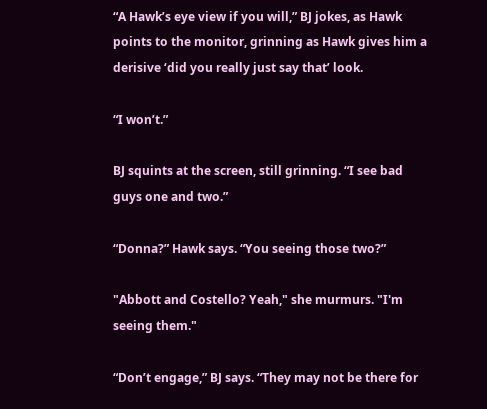“A Hawk’s eye view if you will,” BJ jokes, as Hawk points to the monitor, grinning as Hawk gives him a derisive ‘did you really just say that’ look.

“I won’t.”

BJ squints at the screen, still grinning. “I see bad guys one and two.”

“Donna?” Hawk says. “You seeing those two?”

"Abbott and Costello? Yeah," she murmurs. "I'm seeing them."

“Don’t engage,” BJ says. “They may not be there for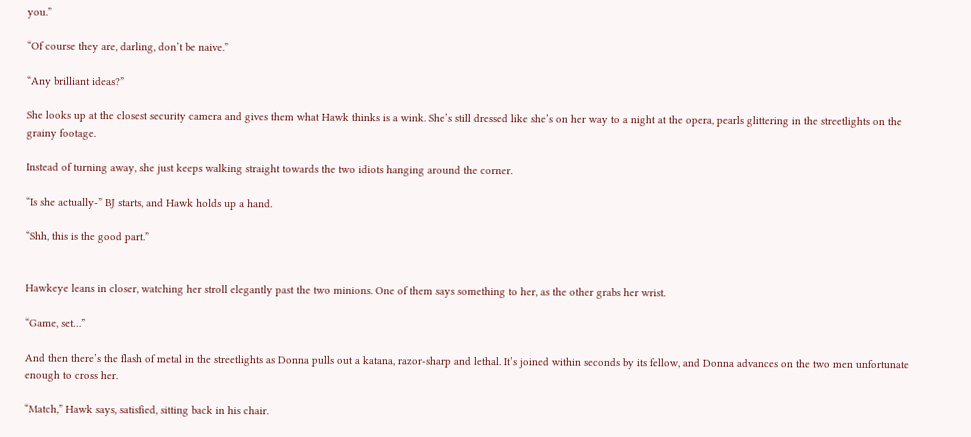you.”

“Of course they are, darling, don’t be naive.”

“Any brilliant ideas?”

She looks up at the closest security camera and gives them what Hawk thinks is a wink. She’s still dressed like she’s on her way to a night at the opera, pearls glittering in the streetlights on the grainy footage.

Instead of turning away, she just keeps walking straight towards the two idiots hanging around the corner.

“Is she actually-” BJ starts, and Hawk holds up a hand.

“Shh, this is the good part.”


Hawkeye leans in closer, watching her stroll elegantly past the two minions. One of them says something to her, as the other grabs her wrist.

“Game, set…”

And then there’s the flash of metal in the streetlights as Donna pulls out a katana, razor-sharp and lethal. It’s joined within seconds by its fellow, and Donna advances on the two men unfortunate enough to cross her.

“Match,” Hawk says, satisfied, sitting back in his chair.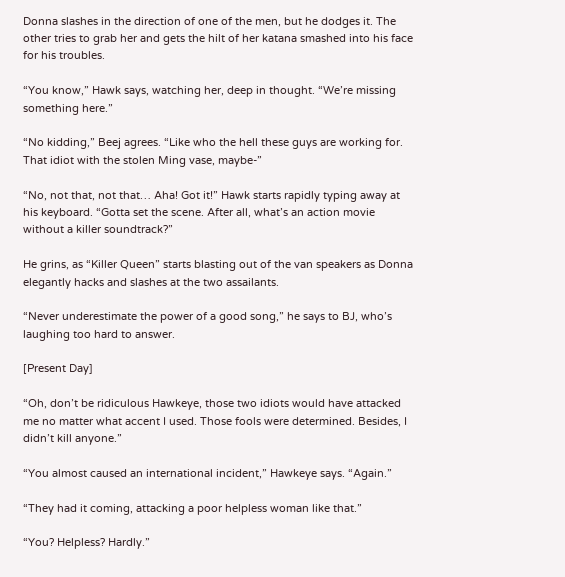Donna slashes in the direction of one of the men, but he dodges it. The other tries to grab her and gets the hilt of her katana smashed into his face for his troubles.

“You know,” Hawk says, watching her, deep in thought. “We’re missing something here.”

“No kidding,” Beej agrees. “Like who the hell these guys are working for. That idiot with the stolen Ming vase, maybe-”

“No, not that, not that… Aha! Got it!” Hawk starts rapidly typing away at his keyboard. “Gotta set the scene. After all, what’s an action movie without a killer soundtrack?”

He grins, as “Killer Queen” starts blasting out of the van speakers as Donna elegantly hacks and slashes at the two assailants.

“Never underestimate the power of a good song,” he says to BJ, who’s laughing too hard to answer.

[Present Day]

“Oh, don’t be ridiculous Hawkeye, those two idiots would have attacked me no matter what accent I used. Those fools were determined. Besides, I didn’t kill anyone.”

“You almost caused an international incident,” Hawkeye says. “Again.”

“They had it coming, attacking a poor helpless woman like that.”

“You? Helpless? Hardly.”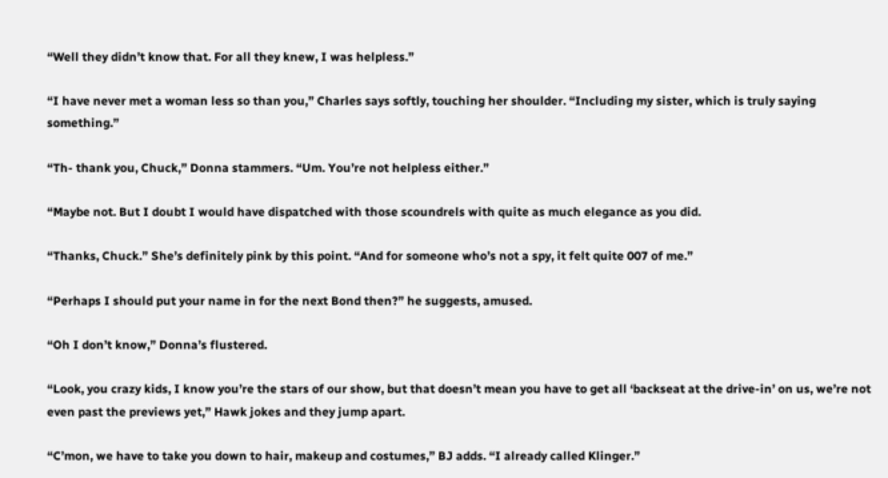“Well they didn’t know that. For all they knew, I was helpless.”

“I have never met a woman less so than you,” Charles says softly, touching her shoulder. “Including my sister, which is truly saying something.”

“Th- thank you, Chuck,” Donna stammers. “Um. You’re not helpless either.”

“Maybe not. But I doubt I would have dispatched with those scoundrels with quite as much elegance as you did.

“Thanks, Chuck.” She’s definitely pink by this point. “And for someone who’s not a spy, it felt quite 007 of me.”

“Perhaps I should put your name in for the next Bond then?” he suggests, amused.

“Oh I don’t know,” Donna’s flustered.

“Look, you crazy kids, I know you’re the stars of our show, but that doesn’t mean you have to get all ‘backseat at the drive-in’ on us, we’re not even past the previews yet,” Hawk jokes and they jump apart.

“C’mon, we have to take you down to hair, makeup and costumes,” BJ adds. “I already called Klinger.”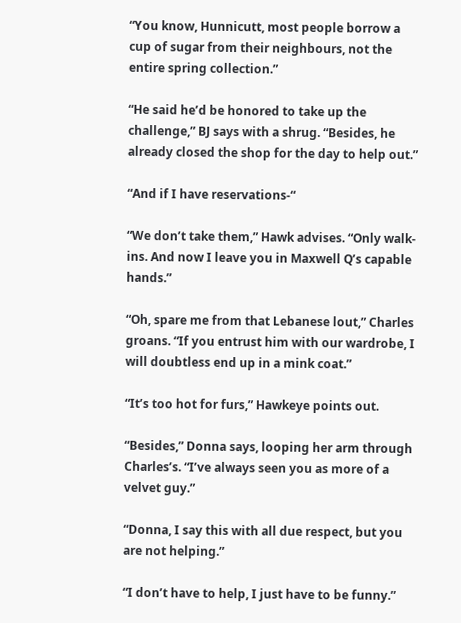“You know, Hunnicutt, most people borrow a cup of sugar from their neighbours, not the entire spring collection.”

“He said he’d be honored to take up the challenge,” BJ says with a shrug. “Besides, he already closed the shop for the day to help out.”

“And if I have reservations-“

“We don’t take them,” Hawk advises. “Only walk-ins. And now I leave you in Maxwell Q’s capable hands.”

“Oh, spare me from that Lebanese lout,” Charles groans. “If you entrust him with our wardrobe, I will doubtless end up in a mink coat.”

“It’s too hot for furs,” Hawkeye points out.

“Besides,” Donna says, looping her arm through Charles’s. “I’ve always seen you as more of a velvet guy.”

“Donna, I say this with all due respect, but you are not helping.”

“I don’t have to help, I just have to be funny.”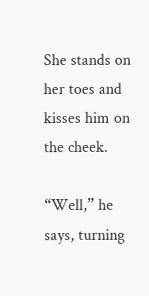She stands on her toes and kisses him on the cheek.

“Well,” he says, turning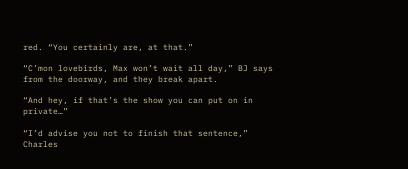red. “You certainly are, at that.”

“C’mon lovebirds, Max won’t wait all day,” BJ says from the doorway, and they break apart.

“And hey, if that’s the show you can put on in private…”

“I’d advise you not to finish that sentence,” Charles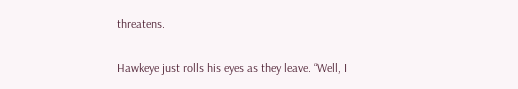threatens.

Hawkeye just rolls his eyes as they leave. “Well, I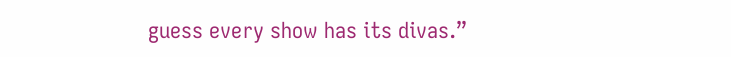guess every show has its divas.”